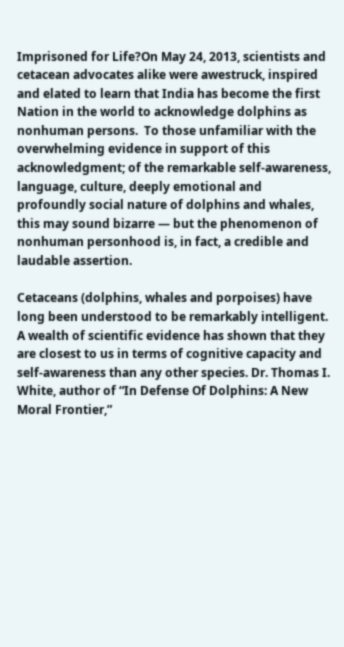Imprisoned for Life?On May 24, 2013, scientists and cetacean advocates alike were awestruck, inspired and elated to learn that India has become the first Nation in the world to acknowledge dolphins as nonhuman persons.  To those unfamiliar with the overwhelming evidence in support of this acknowledgment; of the remarkable self-awareness, language, culture, deeply emotional and profoundly social nature of dolphins and whales, this may sound bizarre — but the phenomenon of nonhuman personhood is, in fact, a credible and laudable assertion.

Cetaceans (dolphins, whales and porpoises) have long been understood to be remarkably intelligent. A wealth of scientific evidence has shown that they are closest to us in terms of cognitive capacity and self-awareness than any other species. Dr. Thomas I. White, author of “In Defense Of Dolphins: A New Moral Frontier,”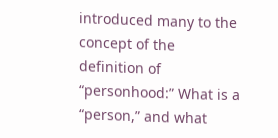introduced many to the concept of the definition of “personhood:” What is a “person,” and what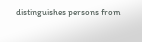distinguishes persons from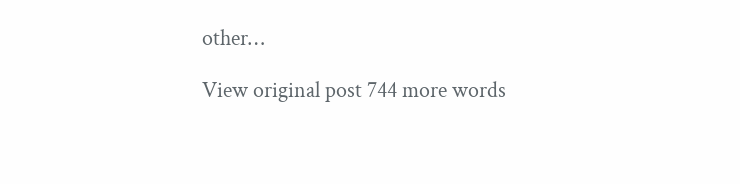other…

View original post 744 more words